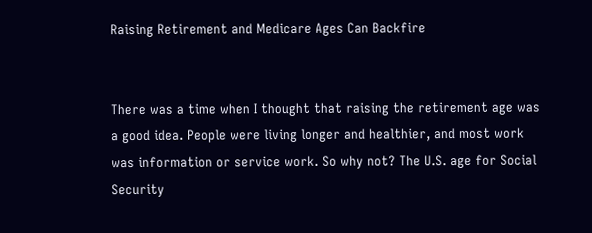Raising Retirement and Medicare Ages Can Backfire


There was a time when I thought that raising the retirement age was a good idea. People were living longer and healthier, and most work was information or service work. So why not? The U.S. age for Social Security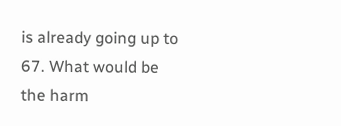is already going up to 67. What would be the harm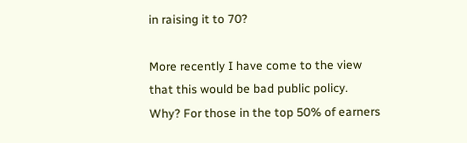in raising it to 70?

More recently I have come to the view that this would be bad public policy. Why? For those in the top 50% of earners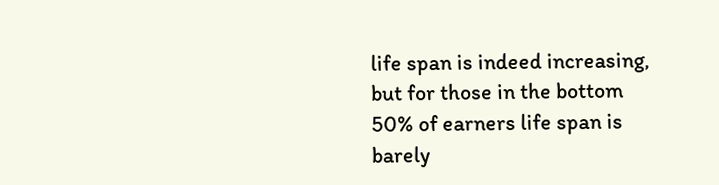life span is indeed increasing, but for those in the bottom 50% of earners life span is barely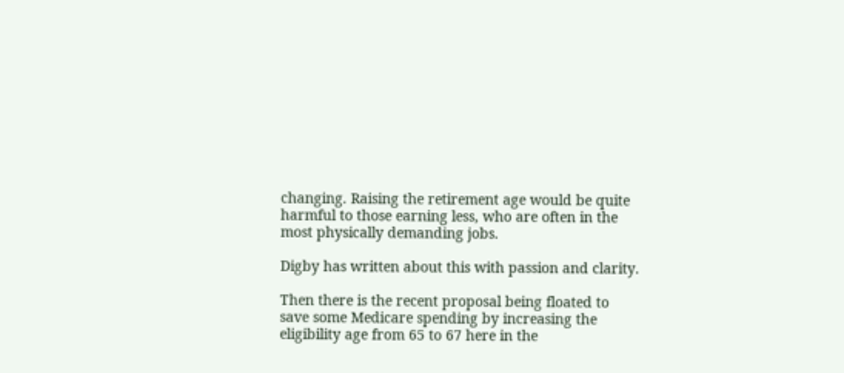changing. Raising the retirement age would be quite harmful to those earning less, who are often in the most physically demanding jobs.

Digby has written about this with passion and clarity.

Then there is the recent proposal being floated to save some Medicare spending by increasing the eligibility age from 65 to 67 here in the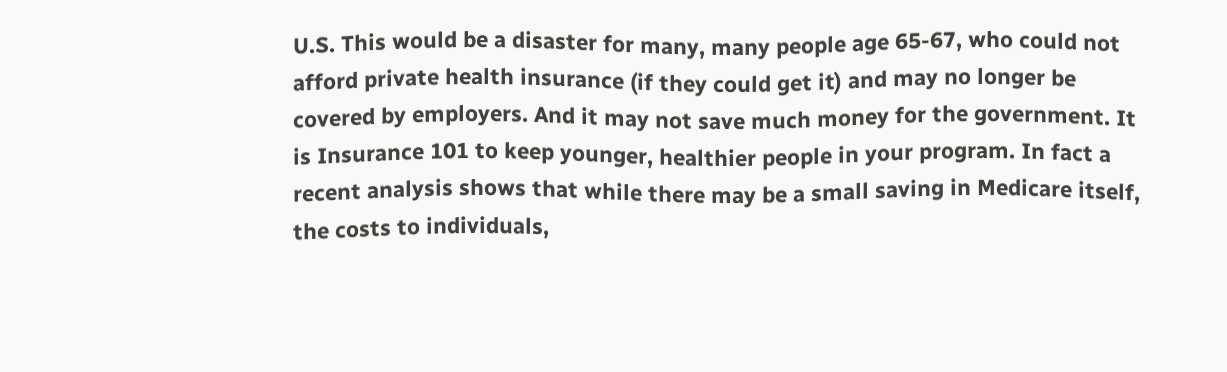U.S. This would be a disaster for many, many people age 65-67, who could not afford private health insurance (if they could get it) and may no longer be covered by employers. And it may not save much money for the government. It is Insurance 101 to keep younger, healthier people in your program. In fact a recent analysis shows that while there may be a small saving in Medicare itself, the costs to individuals,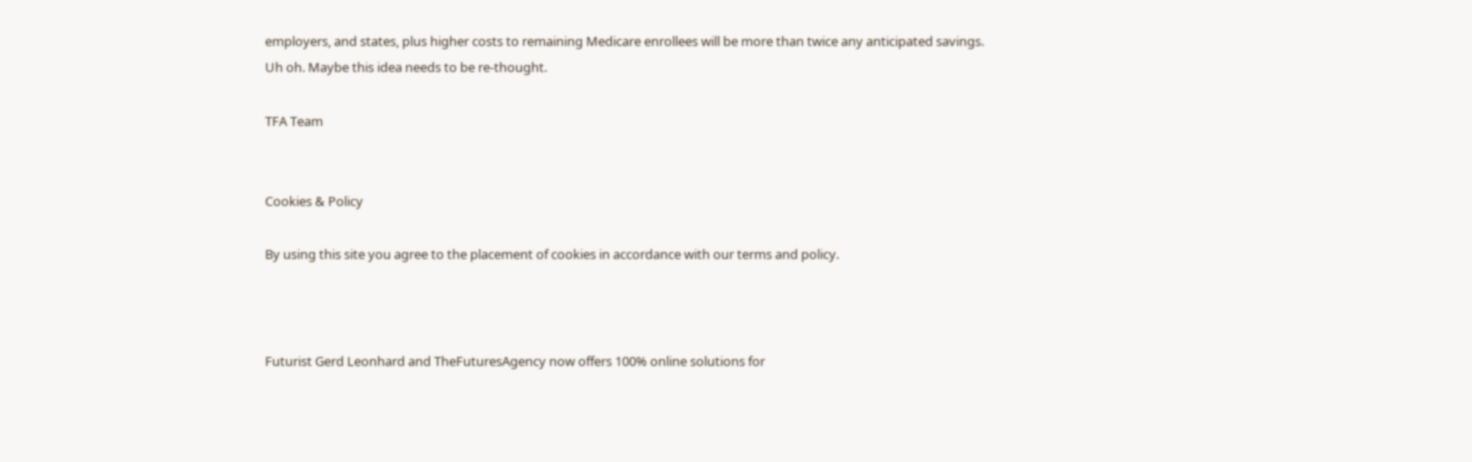employers, and states, plus higher costs to remaining Medicare enrollees will be more than twice any anticipated savings. Uh oh. Maybe this idea needs to be re-thought.

TFA Team


Cookies & Policy

By using this site you agree to the placement of cookies in accordance with our terms and policy.



Futurist Gerd Leonhard and TheFuturesAgency now offers 100% online solutions for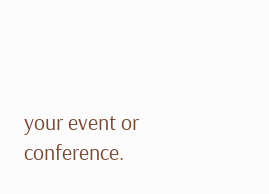your event or conference.